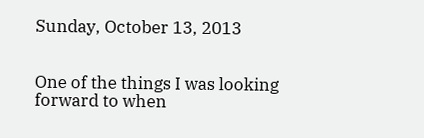Sunday, October 13, 2013


One of the things I was looking forward to when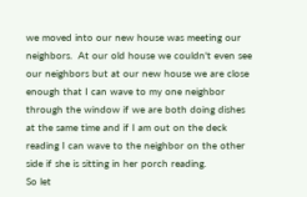we moved into our new house was meeting our neighbors.  At our old house we couldn't even see our neighbors but at our new house we are close enough that I can wave to my one neighbor through the window if we are both doing dishes at the same time and if I am out on the deck reading I can wave to the neighbor on the other side if she is sitting in her porch reading.
So let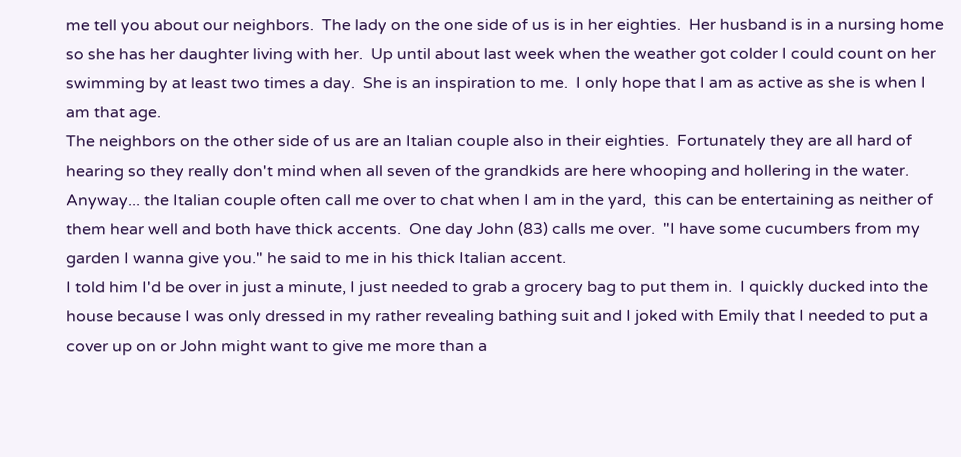me tell you about our neighbors.  The lady on the one side of us is in her eighties.  Her husband is in a nursing home so she has her daughter living with her.  Up until about last week when the weather got colder I could count on her swimming by at least two times a day.  She is an inspiration to me.  I only hope that I am as active as she is when I am that age.
The neighbors on the other side of us are an Italian couple also in their eighties.  Fortunately they are all hard of hearing so they really don't mind when all seven of the grandkids are here whooping and hollering in the water. Anyway... the Italian couple often call me over to chat when I am in the yard,  this can be entertaining as neither of them hear well and both have thick accents.  One day John (83) calls me over.  "I have some cucumbers from my garden I wanna give you." he said to me in his thick Italian accent.
I told him I'd be over in just a minute, I just needed to grab a grocery bag to put them in.  I quickly ducked into the house because I was only dressed in my rather revealing bathing suit and I joked with Emily that I needed to put a cover up on or John might want to give me more than a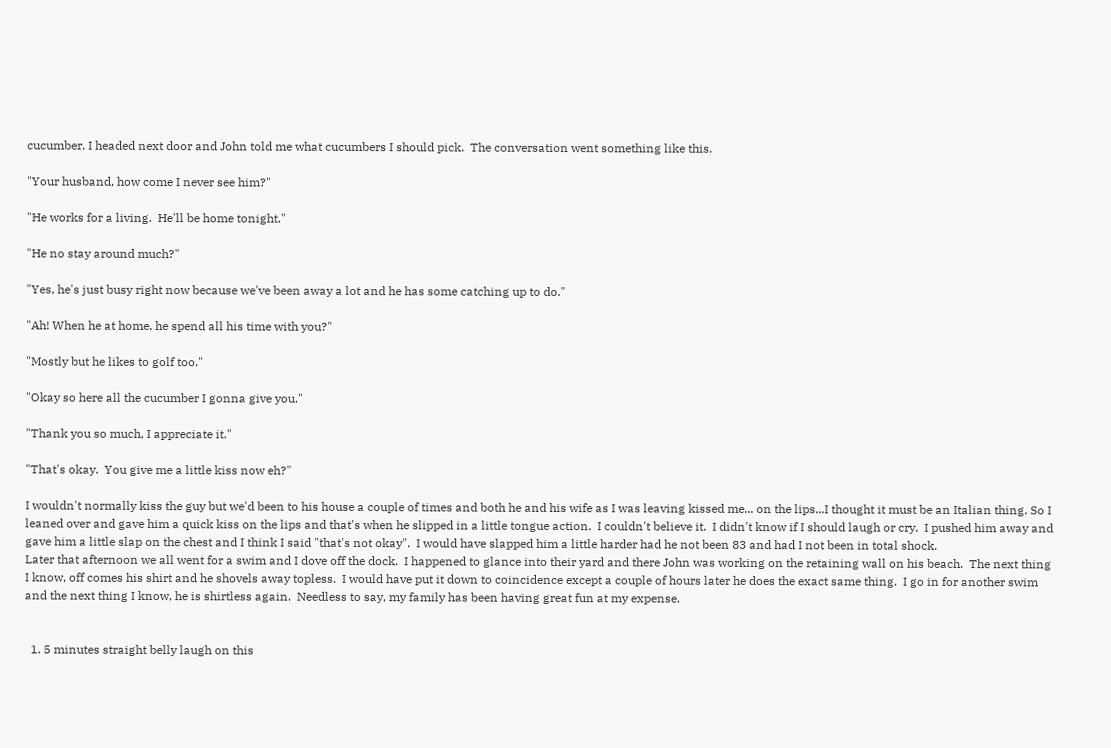cucumber. I headed next door and John told me what cucumbers I should pick.  The conversation went something like this.

"Your husband, how come I never see him?"

"He works for a living.  He'll be home tonight."

"He no stay around much?"

"Yes, he's just busy right now because we've been away a lot and he has some catching up to do."

"Ah! When he at home, he spend all his time with you?"

"Mostly but he likes to golf too."

"Okay so here all the cucumber I gonna give you."

"Thank you so much, I appreciate it."

"That's okay.  You give me a little kiss now eh?"

I wouldn't normally kiss the guy but we'd been to his house a couple of times and both he and his wife as I was leaving kissed me... on the lips...I thought it must be an Italian thing. So I leaned over and gave him a quick kiss on the lips and that's when he slipped in a little tongue action.  I couldn't believe it.  I didn't know if I should laugh or cry.  I pushed him away and gave him a little slap on the chest and I think I said "that's not okay".  I would have slapped him a little harder had he not been 83 and had I not been in total shock.
Later that afternoon we all went for a swim and I dove off the dock.  I happened to glance into their yard and there John was working on the retaining wall on his beach.  The next thing I know, off comes his shirt and he shovels away topless.  I would have put it down to coincidence except a couple of hours later he does the exact same thing.  I go in for another swim and the next thing I know, he is shirtless again.  Needless to say, my family has been having great fun at my expense.


  1. 5 minutes straight belly laugh on this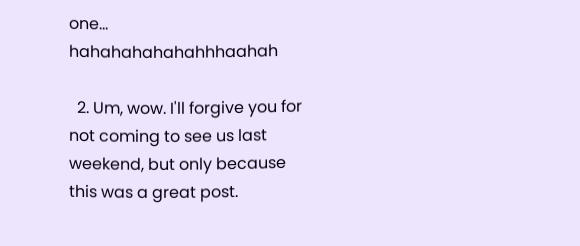one... hahahahahahahhhaahah

  2. Um, wow. I'll forgive you for not coming to see us last weekend, but only because this was a great post.